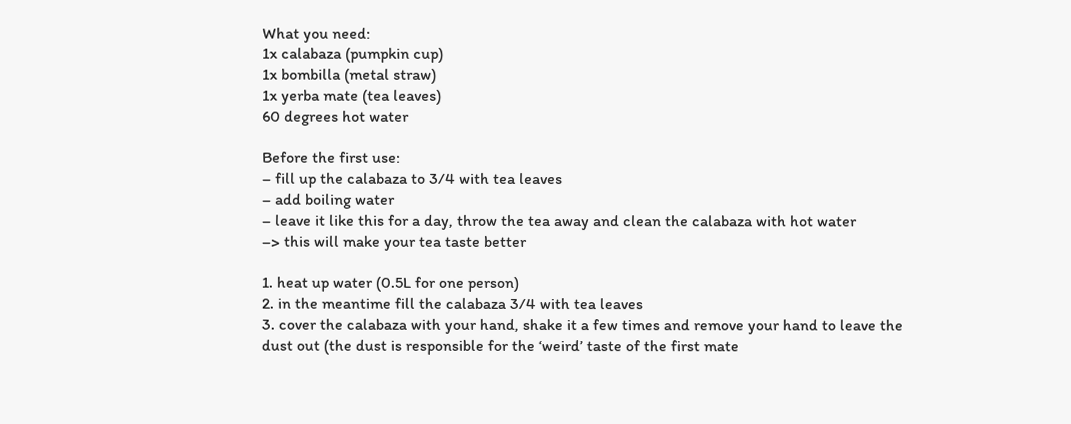What you need:
1x calabaza (pumpkin cup)
1x bombilla (metal straw)
1x yerba mate (tea leaves)
60 degrees hot water

Before the first use:
– fill up the calabaza to 3/4 with tea leaves
– add boiling water
– leave it like this for a day, throw the tea away and clean the calabaza with hot water
–> this will make your tea taste better

1. heat up water (0.5L for one person)
2. in the meantime fill the calabaza 3/4 with tea leaves
3. cover the calabaza with your hand, shake it a few times and remove your hand to leave the dust out (the dust is responsible for the ‘weird’ taste of the first mate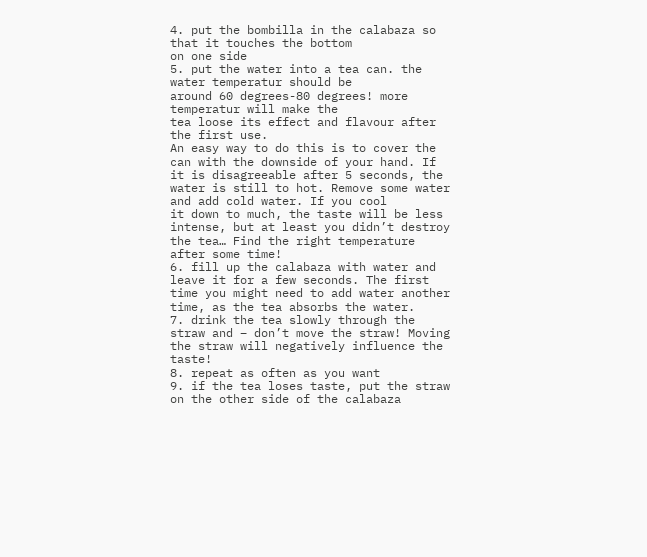4. put the bombilla in the calabaza so that it touches the bottom
on one side
5. put the water into a tea can. the water temperatur should be
around 60 degrees-80 degrees! more temperatur will make the
tea loose its effect and flavour after the first use.
An easy way to do this is to cover the
can with the downside of your hand. If it is disagreeable after 5 seconds, the water is still to hot. Remove some water and add cold water. If you cool
it down to much, the taste will be less intense, but at least you didn’t destroy the tea… Find the right temperature after some time!
6. fill up the calabaza with water and leave it for a few seconds. The first time you might need to add water another time, as the tea absorbs the water.
7. drink the tea slowly through the straw and – don’t move the straw! Moving the straw will negatively influence the taste!
8. repeat as often as you want
9. if the tea loses taste, put the straw on the other side of the calabaza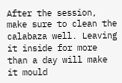After the session, make sure to clean the calabaza well. Leaving it inside for more than a day will make it mould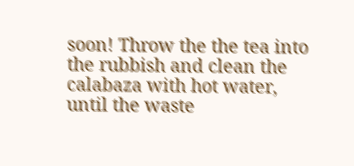soon! Throw the the tea into the rubbish and clean the calabaza with hot water, until the waste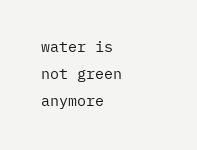water is not green anymore